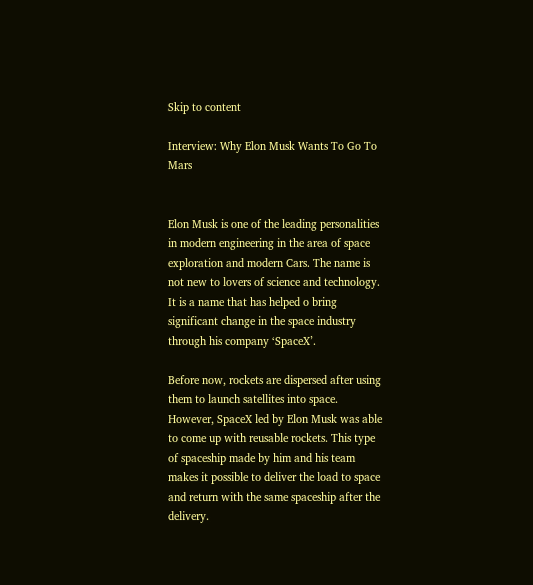Skip to content

Interview: Why Elon Musk Wants To Go To Mars


Elon Musk is one of the leading personalities in modern engineering in the area of space exploration and modern Cars. The name is not new to lovers of science and technology. It is a name that has helped o bring significant change in the space industry through his company ‘SpaceX’.

Before now, rockets are dispersed after using them to launch satellites into space. However, SpaceX led by Elon Musk was able to come up with reusable rockets. This type of spaceship made by him and his team makes it possible to deliver the load to space and return with the same spaceship after the delivery.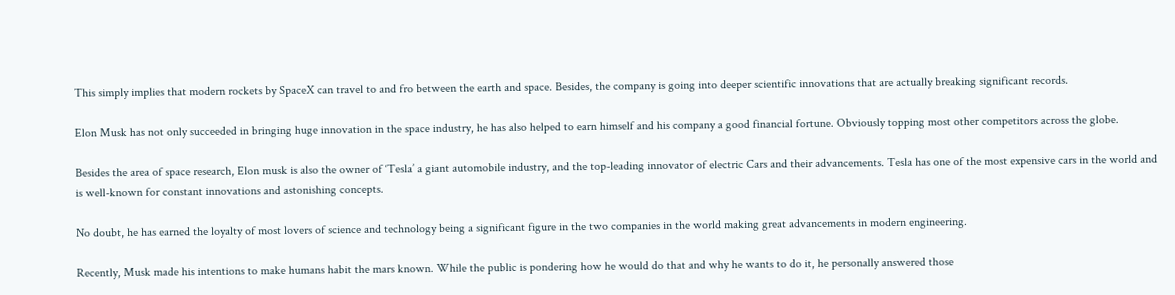This simply implies that modern rockets by SpaceX can travel to and fro between the earth and space. Besides, the company is going into deeper scientific innovations that are actually breaking significant records.

Elon Musk has not only succeeded in bringing huge innovation in the space industry, he has also helped to earn himself and his company a good financial fortune. Obviously topping most other competitors across the globe.

Besides the area of space research, Elon musk is also the owner of ‘Tesla’ a giant automobile industry, and the top-leading innovator of electric Cars and their advancements. Tesla has one of the most expensive cars in the world and is well-known for constant innovations and astonishing concepts.

No doubt, he has earned the loyalty of most lovers of science and technology being a significant figure in the two companies in the world making great advancements in modern engineering.

Recently, Musk made his intentions to make humans habit the mars known. While the public is pondering how he would do that and why he wants to do it, he personally answered those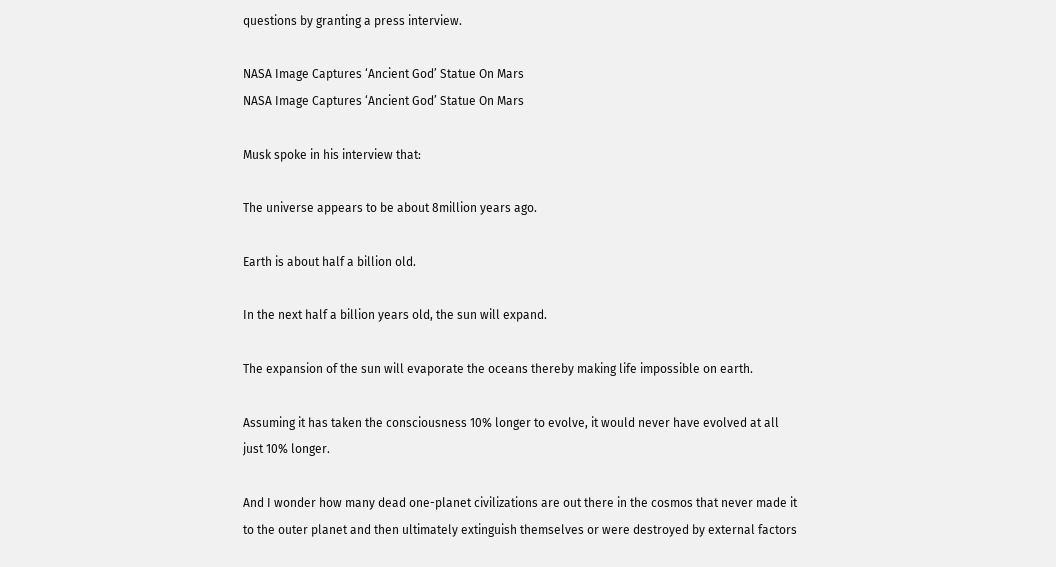questions by granting a press interview.

NASA Image Captures ‘Ancient God’ Statue On Mars
NASA Image Captures ‘Ancient God’ Statue On Mars

Musk spoke in his interview that:

The universe appears to be about 8million years ago.

Earth is about half a billion old.

In the next half a billion years old, the sun will expand.

The expansion of the sun will evaporate the oceans thereby making life impossible on earth.

Assuming it has taken the consciousness 10% longer to evolve, it would never have evolved at all just 10% longer.

And I wonder how many dead one-planet civilizations are out there in the cosmos that never made it to the outer planet and then ultimately extinguish themselves or were destroyed by external factors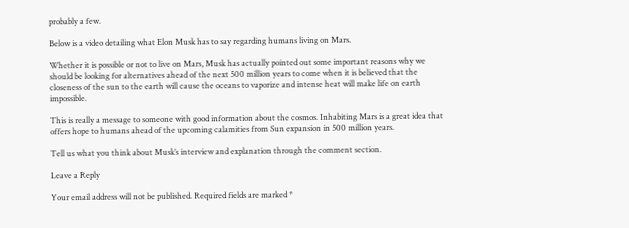probably a few.

Below is a video detailing what Elon Musk has to say regarding humans living on Mars.

Whether it is possible or not to live on Mars, Musk has actually pointed out some important reasons why we should be looking for alternatives ahead of the next 500 million years to come when it is believed that the closeness of the sun to the earth will cause the oceans to vaporize and intense heat will make life on earth impossible.

This is really a message to someone with good information about the cosmos. Inhabiting Mars is a great idea that offers hope to humans ahead of the upcoming calamities from Sun expansion in 500 million years.

Tell us what you think about Musk’s interview and explanation through the comment section.

Leave a Reply

Your email address will not be published. Required fields are marked *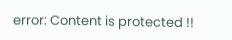error: Content is protected !!